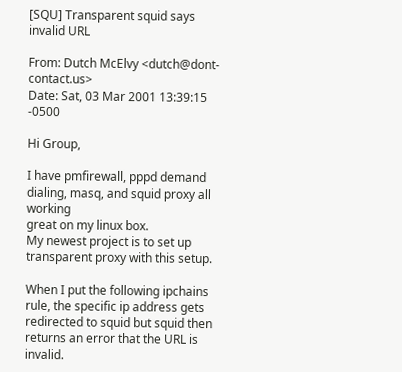[SQU] Transparent squid says invalid URL

From: Dutch McElvy <dutch@dont-contact.us>
Date: Sat, 03 Mar 2001 13:39:15 -0500

Hi Group,

I have pmfirewall, pppd demand dialing, masq, and squid proxy all working
great on my linux box.
My newest project is to set up transparent proxy with this setup.

When I put the following ipchains rule, the specific ip address gets
redirected to squid but squid then returns an error that the URL is invalid.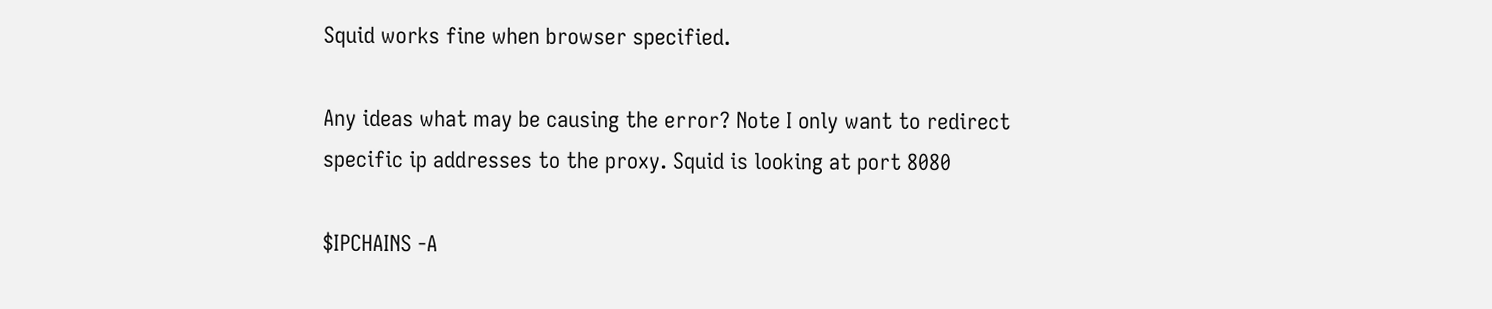Squid works fine when browser specified.

Any ideas what may be causing the error? Note I only want to redirect
specific ip addresses to the proxy. Squid is looking at port 8080

$IPCHAINS -A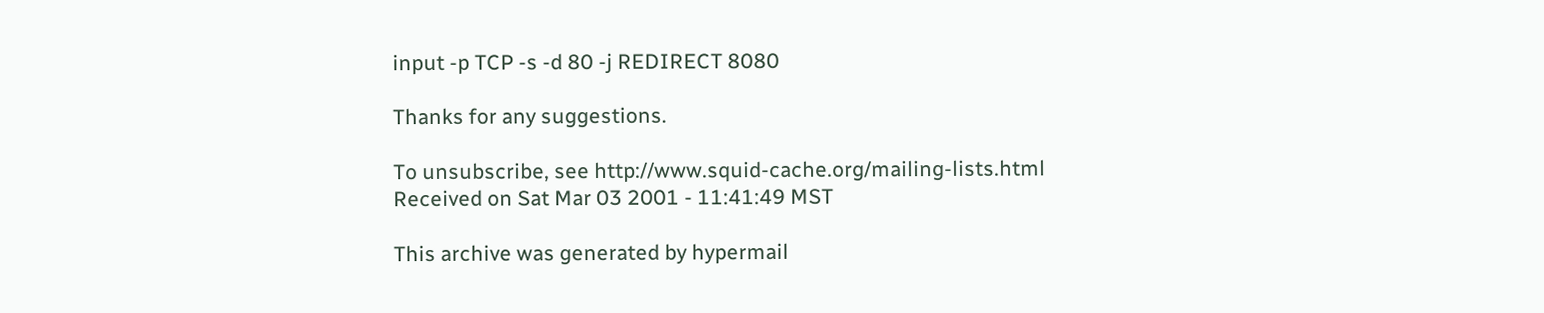input -p TCP -s -d 80 -j REDIRECT 8080

Thanks for any suggestions.

To unsubscribe, see http://www.squid-cache.org/mailing-lists.html
Received on Sat Mar 03 2001 - 11:41:49 MST

This archive was generated by hypermail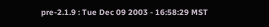pre-2.1.9 : Tue Dec 09 2003 - 16:58:29 MST